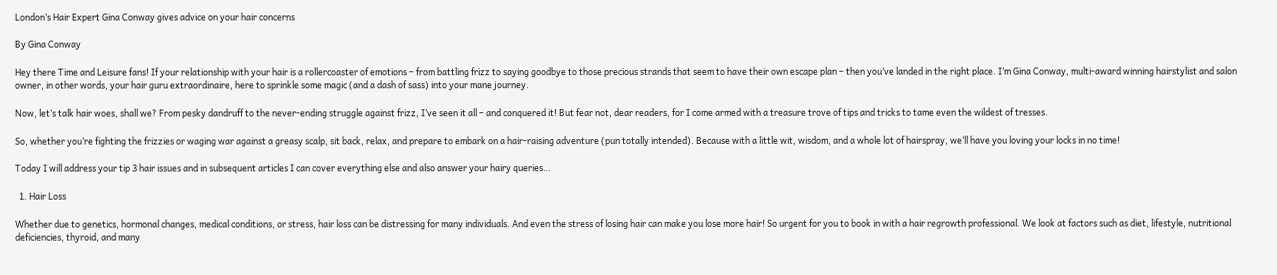London’s Hair Expert Gina Conway gives advice on your hair concerns

By Gina Conway

Hey there Time and Leisure fans! If your relationship with your hair is a rollercoaster of emotions – from battling frizz to saying goodbye to those precious strands that seem to have their own escape plan – then you’ve landed in the right place. I’m Gina Conway, multi-award winning hairstylist and salon owner, in other words, your hair guru extraordinaire, here to sprinkle some magic (and a dash of sass) into your mane journey.

Now, let’s talk hair woes, shall we? From pesky dandruff to the never-ending struggle against frizz, I’ve seen it all – and conquered it! But fear not, dear readers, for I come armed with a treasure trove of tips and tricks to tame even the wildest of tresses.

So, whether you’re fighting the frizzies or waging war against a greasy scalp, sit back, relax, and prepare to embark on a hair-raising adventure (pun totally intended). Because with a little wit, wisdom, and a whole lot of hairspray, we’ll have you loving your locks in no time!

Today I will address your tip 3 hair issues and in subsequent articles I can cover everything else and also answer your hairy queries…

  1. Hair Loss

Whether due to genetics, hormonal changes, medical conditions, or stress, hair loss can be distressing for many individuals. And even the stress of losing hair can make you lose more hair! So urgent for you to book in with a hair regrowth professional. We look at factors such as diet, lifestyle, nutritional deficiencies, thyroid, and many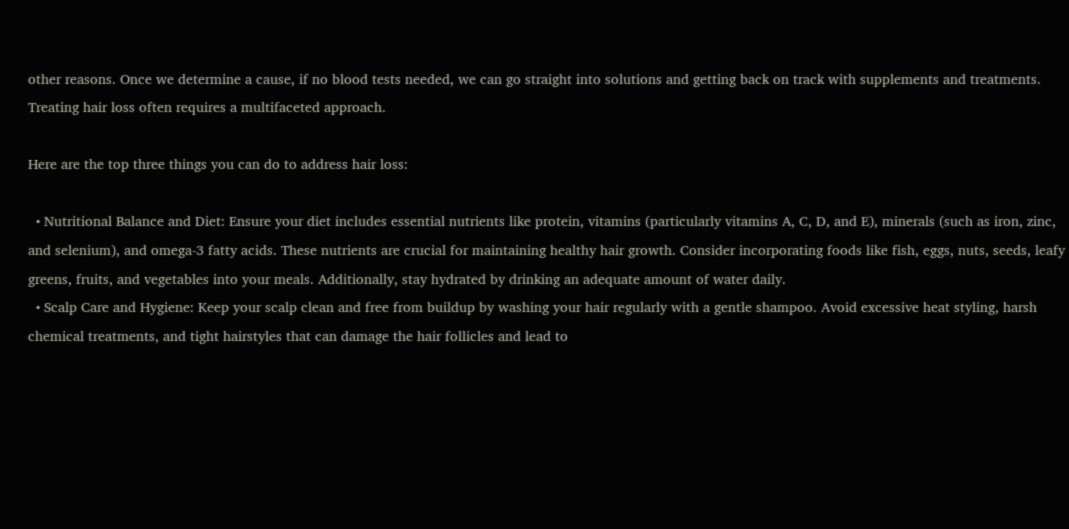other reasons. Once we determine a cause, if no blood tests needed, we can go straight into solutions and getting back on track with supplements and treatments.  Treating hair loss often requires a multifaceted approach.

Here are the top three things you can do to address hair loss:

  • Nutritional Balance and Diet: Ensure your diet includes essential nutrients like protein, vitamins (particularly vitamins A, C, D, and E), minerals (such as iron, zinc, and selenium), and omega-3 fatty acids. These nutrients are crucial for maintaining healthy hair growth. Consider incorporating foods like fish, eggs, nuts, seeds, leafy greens, fruits, and vegetables into your meals. Additionally, stay hydrated by drinking an adequate amount of water daily.
  • Scalp Care and Hygiene: Keep your scalp clean and free from buildup by washing your hair regularly with a gentle shampoo. Avoid excessive heat styling, harsh chemical treatments, and tight hairstyles that can damage the hair follicles and lead to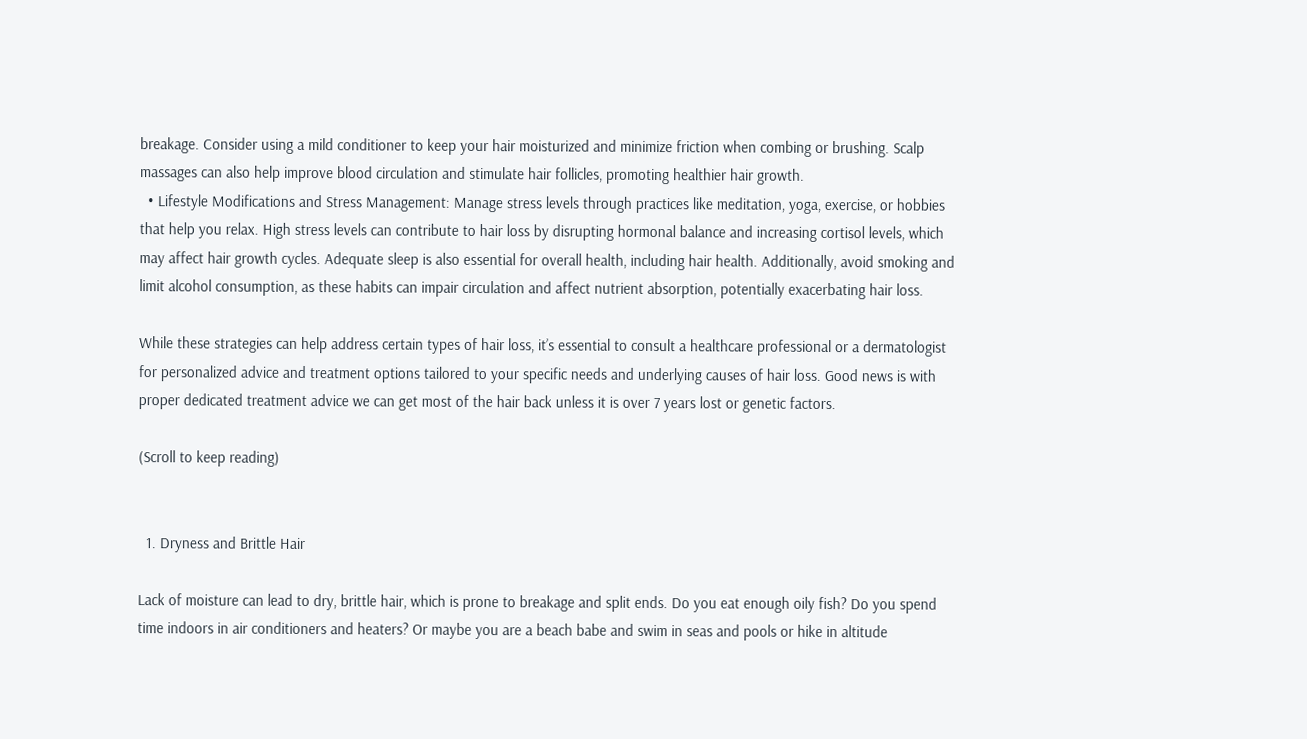breakage. Consider using a mild conditioner to keep your hair moisturized and minimize friction when combing or brushing. Scalp massages can also help improve blood circulation and stimulate hair follicles, promoting healthier hair growth.
  • Lifestyle Modifications and Stress Management: Manage stress levels through practices like meditation, yoga, exercise, or hobbies that help you relax. High stress levels can contribute to hair loss by disrupting hormonal balance and increasing cortisol levels, which may affect hair growth cycles. Adequate sleep is also essential for overall health, including hair health. Additionally, avoid smoking and limit alcohol consumption, as these habits can impair circulation and affect nutrient absorption, potentially exacerbating hair loss.

While these strategies can help address certain types of hair loss, it’s essential to consult a healthcare professional or a dermatologist for personalized advice and treatment options tailored to your specific needs and underlying causes of hair loss. Good news is with proper dedicated treatment advice we can get most of the hair back unless it is over 7 years lost or genetic factors.

(Scroll to keep reading)


  1. Dryness and Brittle Hair

Lack of moisture can lead to dry, brittle hair, which is prone to breakage and split ends. Do you eat enough oily fish? Do you spend time indoors in air conditioners and heaters? Or maybe you are a beach babe and swim in seas and pools or hike in altitude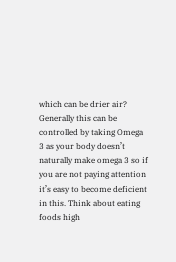which can be drier air? Generally this can be controlled by taking Omega 3 as your body doesn’t naturally make omega 3 so if you are not paying attention it’s easy to become deficient in this. Think about eating foods high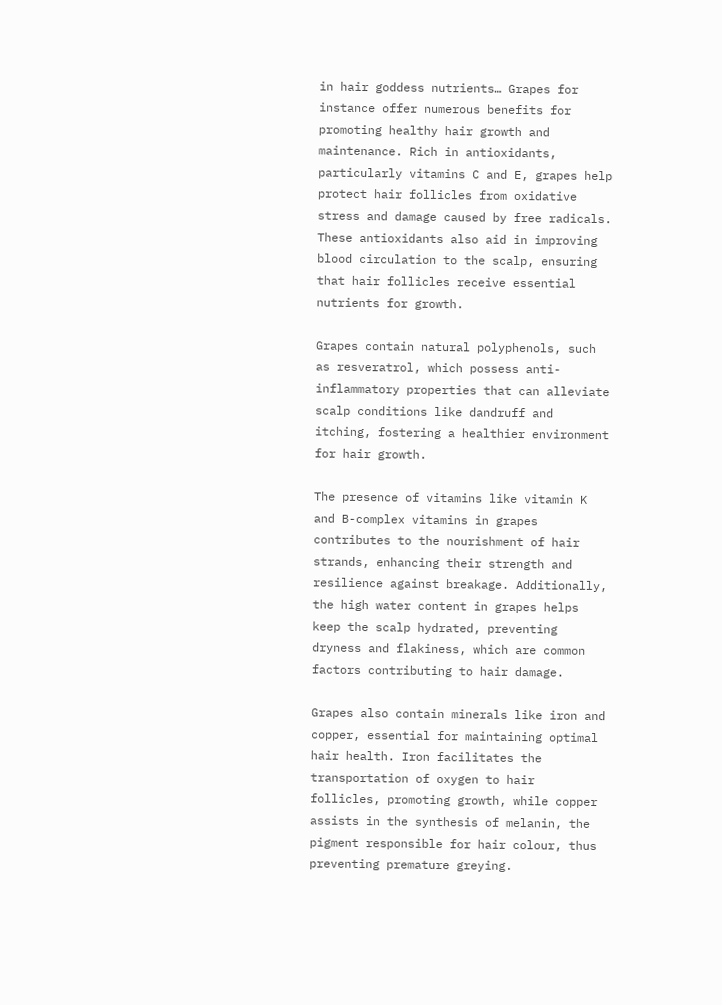in hair goddess nutrients… Grapes for instance offer numerous benefits for promoting healthy hair growth and maintenance. Rich in antioxidants, particularly vitamins C and E, grapes help protect hair follicles from oxidative stress and damage caused by free radicals. These antioxidants also aid in improving blood circulation to the scalp, ensuring that hair follicles receive essential nutrients for growth.

Grapes contain natural polyphenols, such as resveratrol, which possess anti-inflammatory properties that can alleviate scalp conditions like dandruff and itching, fostering a healthier environment for hair growth.

The presence of vitamins like vitamin K and B-complex vitamins in grapes contributes to the nourishment of hair strands, enhancing their strength and resilience against breakage. Additionally, the high water content in grapes helps keep the scalp hydrated, preventing dryness and flakiness, which are common factors contributing to hair damage.

Grapes also contain minerals like iron and copper, essential for maintaining optimal hair health. Iron facilitates the transportation of oxygen to hair follicles, promoting growth, while copper assists in the synthesis of melanin, the pigment responsible for hair colour, thus preventing premature greying.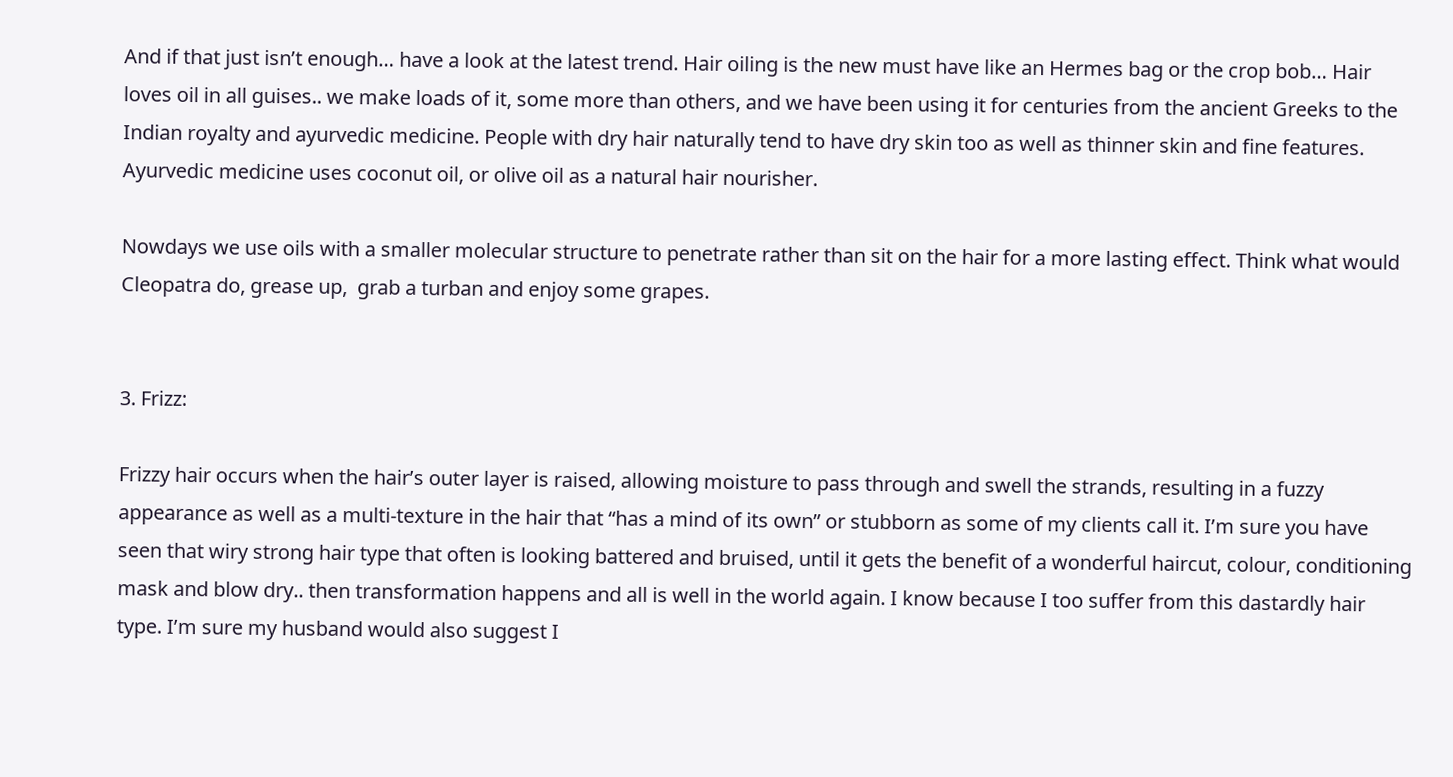And if that just isn’t enough… have a look at the latest trend. Hair oiling is the new must have like an Hermes bag or the crop bob… Hair loves oil in all guises.. we make loads of it, some more than others, and we have been using it for centuries from the ancient Greeks to the Indian royalty and ayurvedic medicine. People with dry hair naturally tend to have dry skin too as well as thinner skin and fine features. Ayurvedic medicine uses coconut oil, or olive oil as a natural hair nourisher.

Nowdays we use oils with a smaller molecular structure to penetrate rather than sit on the hair for a more lasting effect. Think what would Cleopatra do, grease up,  grab a turban and enjoy some grapes.


3. Frizz:

Frizzy hair occurs when the hair’s outer layer is raised, allowing moisture to pass through and swell the strands, resulting in a fuzzy appearance as well as a multi-texture in the hair that “has a mind of its own” or stubborn as some of my clients call it. I’m sure you have seen that wiry strong hair type that often is looking battered and bruised, until it gets the benefit of a wonderful haircut, colour, conditioning mask and blow dry.. then transformation happens and all is well in the world again. I know because I too suffer from this dastardly hair type. I’m sure my husband would also suggest I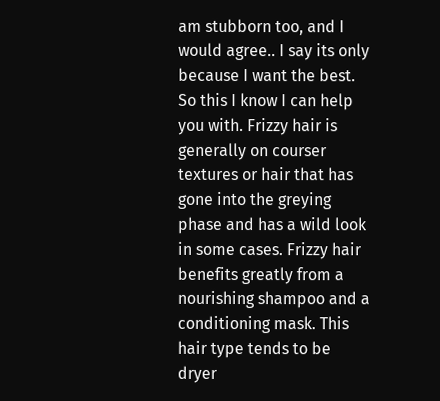am stubborn too, and I would agree.. I say its only because I want the best. So this I know I can help you with. Frizzy hair is generally on courser textures or hair that has gone into the greying phase and has a wild look in some cases. Frizzy hair benefits greatly from a nourishing shampoo and a conditioning mask. This hair type tends to be dryer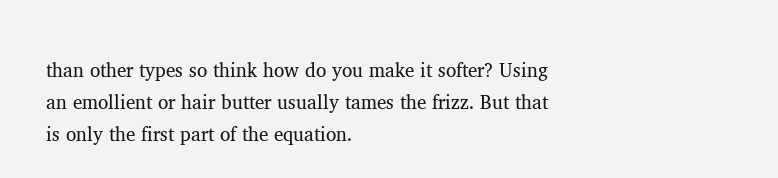than other types so think how do you make it softer? Using an emollient or hair butter usually tames the frizz. But that is only the first part of the equation.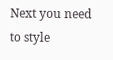Next you need to style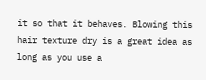it so that it behaves. Blowing this hair texture dry is a great idea as long as you use a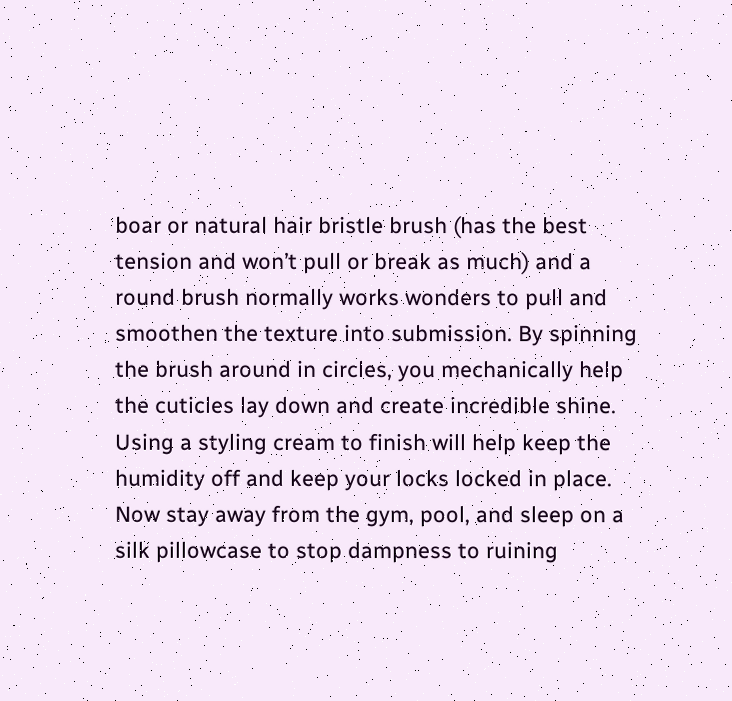boar or natural hair bristle brush (has the best tension and won’t pull or break as much) and a round brush normally works wonders to pull and smoothen the texture into submission. By spinning the brush around in circles, you mechanically help the cuticles lay down and create incredible shine. Using a styling cream to finish will help keep the humidity off and keep your locks locked in place. Now stay away from the gym, pool, and sleep on a silk pillowcase to stop dampness to ruining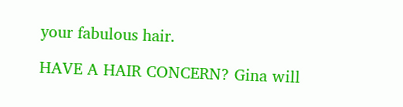your fabulous hair.

HAVE A HAIR CONCERN? Gina will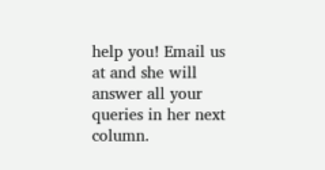help you! Email us at and she will answer all your queries in her next column.